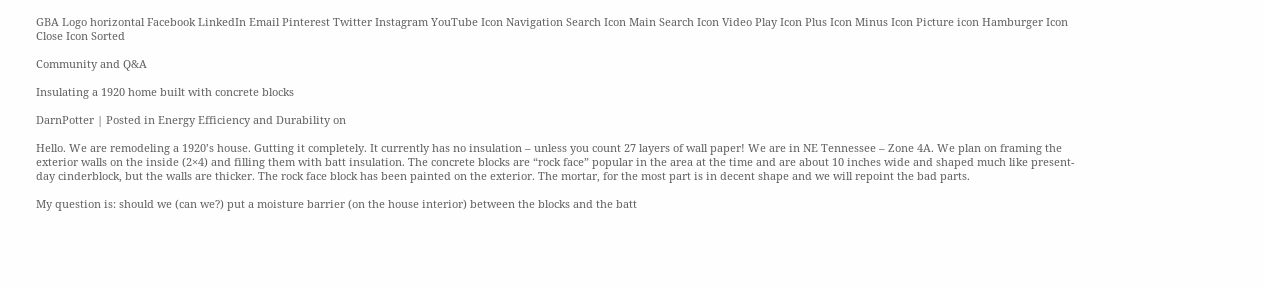GBA Logo horizontal Facebook LinkedIn Email Pinterest Twitter Instagram YouTube Icon Navigation Search Icon Main Search Icon Video Play Icon Plus Icon Minus Icon Picture icon Hamburger Icon Close Icon Sorted

Community and Q&A

Insulating a 1920 home built with concrete blocks

DarnPotter | Posted in Energy Efficiency and Durability on

Hello. We are remodeling a 1920’s house. Gutting it completely. It currently has no insulation – unless you count 27 layers of wall paper! We are in NE Tennessee – Zone 4A. We plan on framing the exterior walls on the inside (2×4) and filling them with batt insulation. The concrete blocks are “rock face” popular in the area at the time and are about 10 inches wide and shaped much like present-day cinderblock, but the walls are thicker. The rock face block has been painted on the exterior. The mortar, for the most part is in decent shape and we will repoint the bad parts.

My question is: should we (can we?) put a moisture barrier (on the house interior) between the blocks and the batt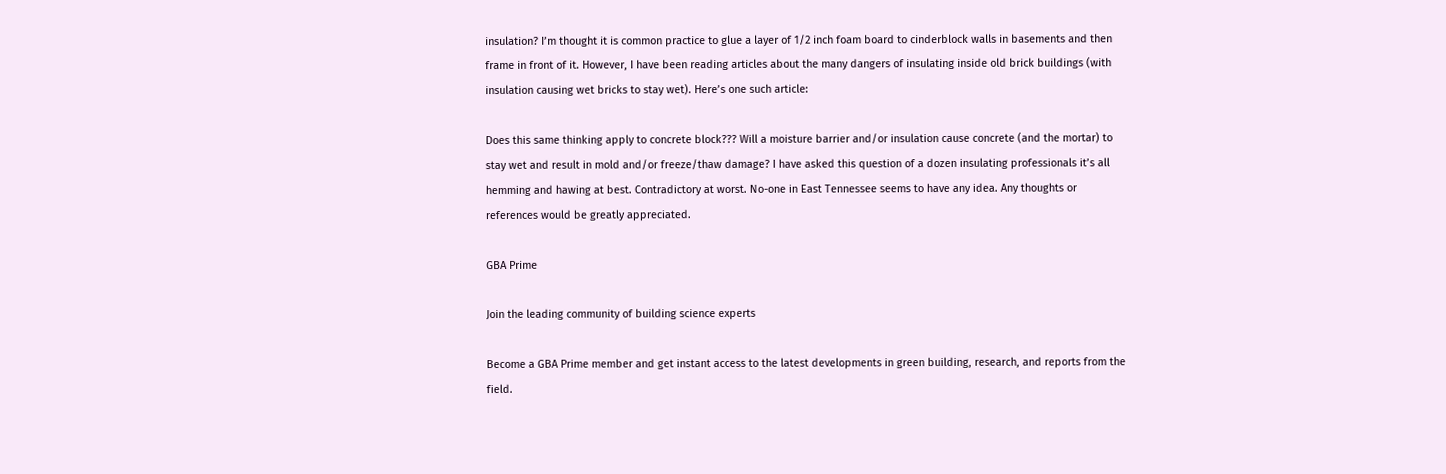insulation? I’m thought it is common practice to glue a layer of 1/2 inch foam board to cinderblock walls in basements and then frame in front of it. However, I have been reading articles about the many dangers of insulating inside old brick buildings (with insulation causing wet bricks to stay wet). Here’s one such article:

Does this same thinking apply to concrete block??? Will a moisture barrier and/or insulation cause concrete (and the mortar) to stay wet and result in mold and/or freeze/thaw damage? I have asked this question of a dozen insulating professionals it’s all hemming and hawing at best. Contradictory at worst. No-one in East Tennessee seems to have any idea. Any thoughts or references would be greatly appreciated.

GBA Prime

Join the leading community of building science experts

Become a GBA Prime member and get instant access to the latest developments in green building, research, and reports from the field.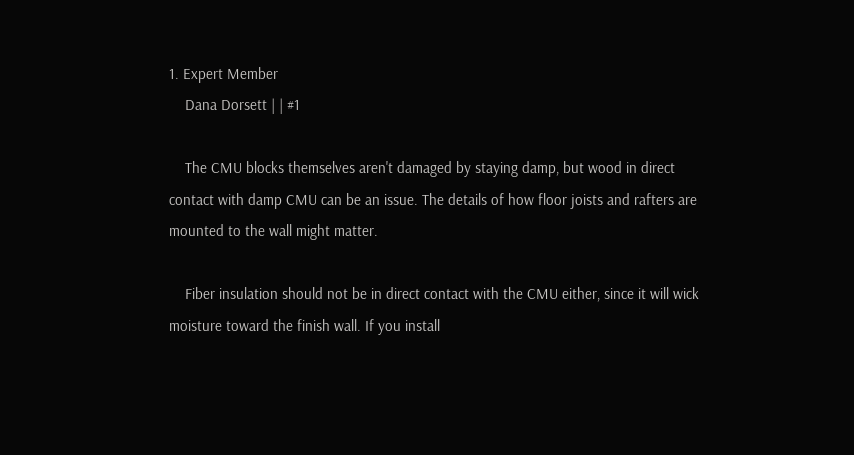1. Expert Member
    Dana Dorsett | | #1

    The CMU blocks themselves aren't damaged by staying damp, but wood in direct contact with damp CMU can be an issue. The details of how floor joists and rafters are mounted to the wall might matter.

    Fiber insulation should not be in direct contact with the CMU either, since it will wick moisture toward the finish wall. If you install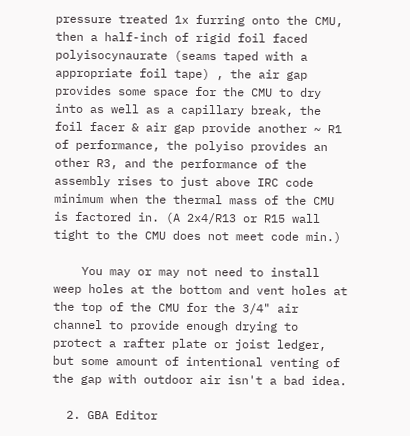pressure treated 1x furring onto the CMU, then a half-inch of rigid foil faced polyisocynaurate (seams taped with a appropriate foil tape) , the air gap provides some space for the CMU to dry into as well as a capillary break, the foil facer & air gap provide another ~ R1 of performance, the polyiso provides an other R3, and the performance of the assembly rises to just above IRC code minimum when the thermal mass of the CMU is factored in. (A 2x4/R13 or R15 wall tight to the CMU does not meet code min.)

    You may or may not need to install weep holes at the bottom and vent holes at the top of the CMU for the 3/4" air channel to provide enough drying to protect a rafter plate or joist ledger, but some amount of intentional venting of the gap with outdoor air isn't a bad idea.

  2. GBA Editor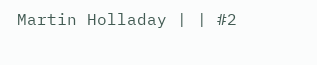Martin Holladay | | #2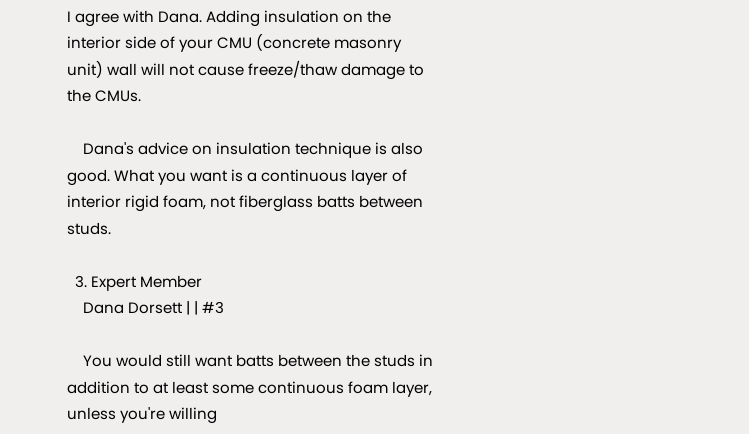I agree with Dana. Adding insulation on the interior side of your CMU (concrete masonry unit) wall will not cause freeze/thaw damage to the CMUs.

    Dana's advice on insulation technique is also good. What you want is a continuous layer of interior rigid foam, not fiberglass batts between studs.

  3. Expert Member
    Dana Dorsett | | #3

    You would still want batts between the studs in addition to at least some continuous foam layer, unless you're willing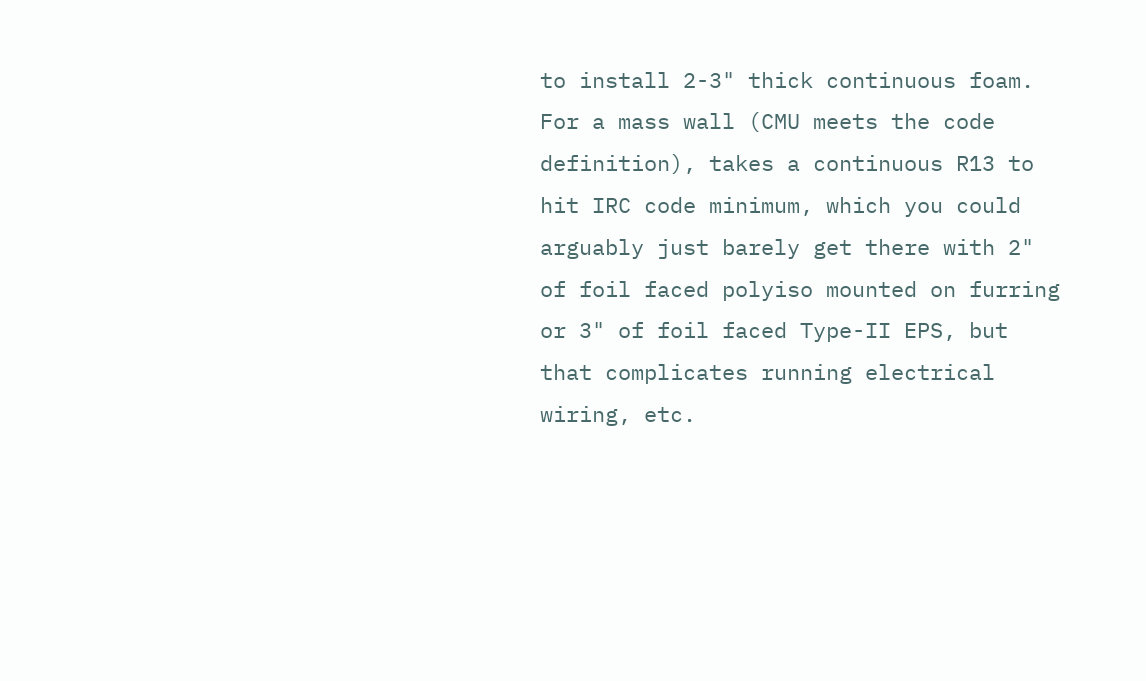to install 2-3" thick continuous foam. For a mass wall (CMU meets the code definition), takes a continuous R13 to hit IRC code minimum, which you could arguably just barely get there with 2" of foil faced polyiso mounted on furring or 3" of foil faced Type-II EPS, but that complicates running electrical wiring, etc.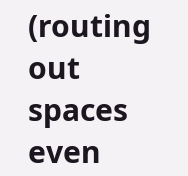(routing out spaces even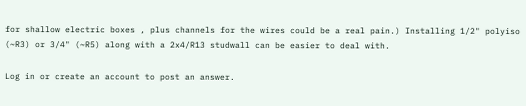for shallow electric boxes , plus channels for the wires could be a real pain.) Installing 1/2" polyiso (~R3) or 3/4" (~R5) along with a 2x4/R13 studwall can be easier to deal with.

Log in or create an account to post an answer.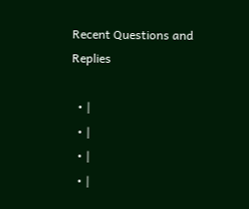Recent Questions and Replies

  • |
  • |
  • |
  • |